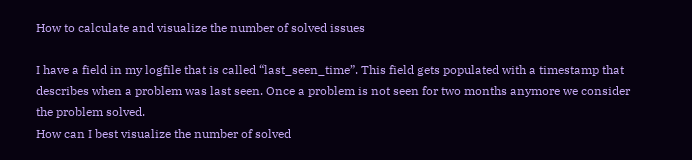How to calculate and visualize the number of solved issues

I have a field in my logfile that is called “last_seen_time”. This field gets populated with a timestamp that describes when a problem was last seen. Once a problem is not seen for two months anymore we consider the problem solved.
How can I best visualize the number of solved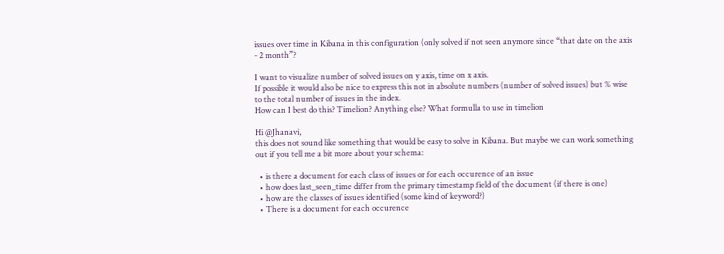issues over time in Kibana in this configuration (only solved if not seen anymore since “that date on the axis - 2 month”?

I want to visualize number of solved issues on y axis, time on x axis.
If possible it would also be nice to express this not in absolute numbers (number of solved issues) but % wise to the total number of issues in the index.
How can I best do this? Timelion? Anything else? What formulla to use in timelion

Hi @Jhanavi,
this does not sound like something that would be easy to solve in Kibana. But maybe we can work something out if you tell me a bit more about your schema:

  • is there a document for each class of issues or for each occurence of an issue
  • how does last_seen_time differ from the primary timestamp field of the document (if there is one)
  • how are the classes of issues identified (some kind of keyword?)
  • There is a document for each occurence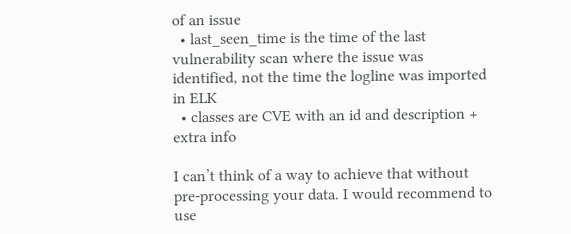of an issue
  • last_seen_time is the time of the last vulnerability scan where the issue was identified, not the time the logline was imported in ELK
  • classes are CVE with an id and description + extra info

I can’t think of a way to achieve that without pre-processing your data. I would recommend to use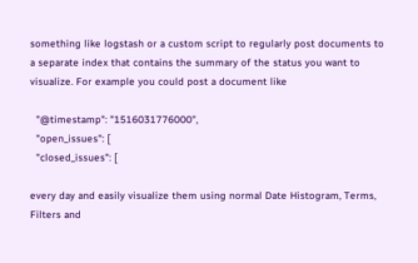something like logstash or a custom script to regularly post documents to a separate index that contains the summary of the status you want to visualize. For example you could post a document like

  "@timestamp": "1516031776000",
  "open_issues": [
  "closed_issues": [

every day and easily visualize them using normal Date Histogram, Terms, Filters and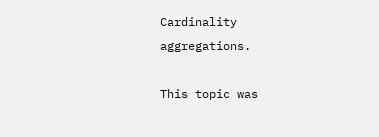Cardinality aggregations.

This topic was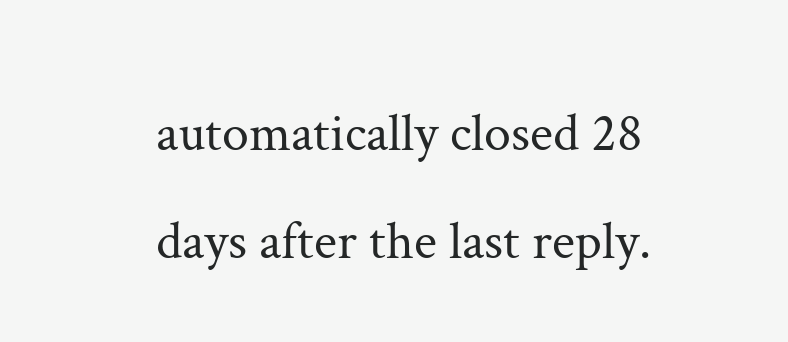automatically closed 28 days after the last reply.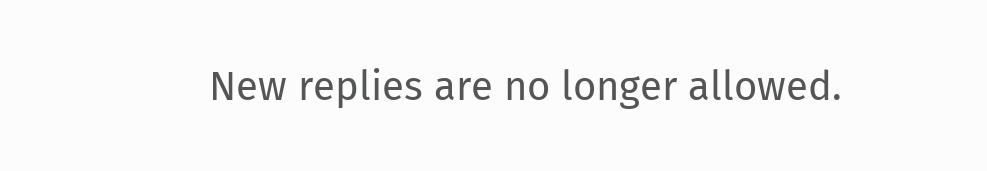New replies are no longer allowed.